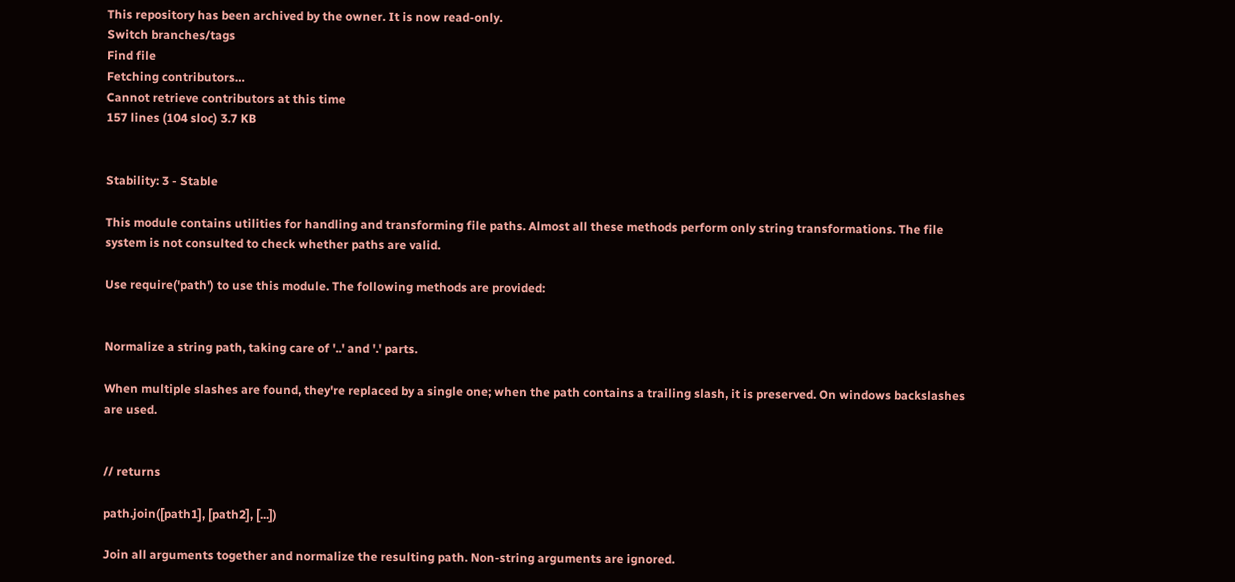This repository has been archived by the owner. It is now read-only.
Switch branches/tags
Find file
Fetching contributors…
Cannot retrieve contributors at this time
157 lines (104 sloc) 3.7 KB


Stability: 3 - Stable

This module contains utilities for handling and transforming file paths. Almost all these methods perform only string transformations. The file system is not consulted to check whether paths are valid.

Use require('path') to use this module. The following methods are provided:


Normalize a string path, taking care of '..' and '.' parts.

When multiple slashes are found, they're replaced by a single one; when the path contains a trailing slash, it is preserved. On windows backslashes are used.


// returns

path.join([path1], [path2], [...])

Join all arguments together and normalize the resulting path. Non-string arguments are ignored.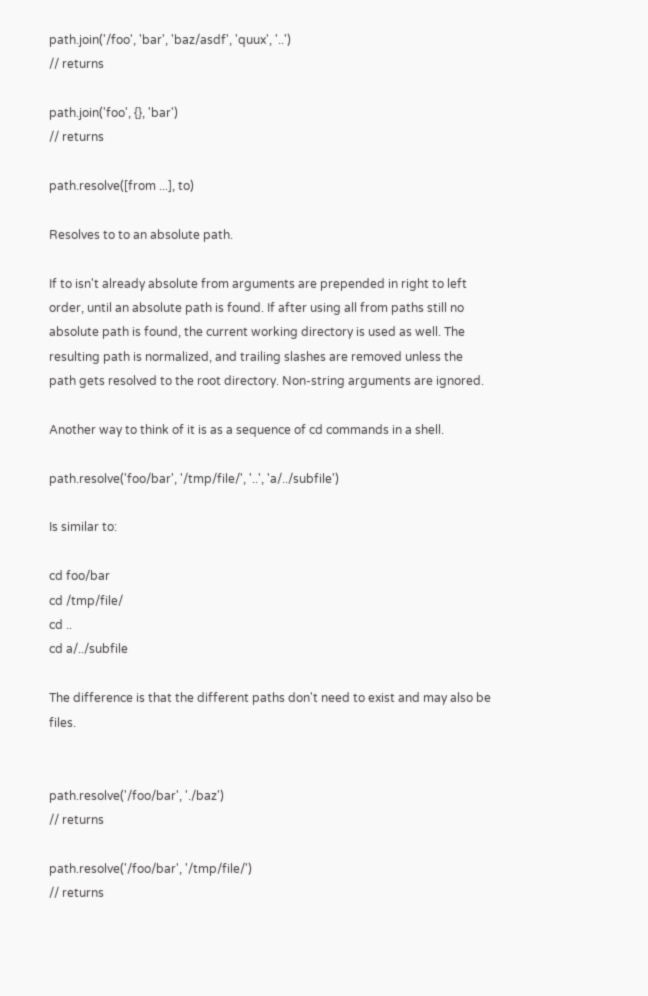path.join('/foo', 'bar', 'baz/asdf', 'quux', '..')
// returns

path.join('foo', {}, 'bar')
// returns

path.resolve([from ...], to)

Resolves to to an absolute path.

If to isn't already absolute from arguments are prepended in right to left order, until an absolute path is found. If after using all from paths still no absolute path is found, the current working directory is used as well. The resulting path is normalized, and trailing slashes are removed unless the path gets resolved to the root directory. Non-string arguments are ignored.

Another way to think of it is as a sequence of cd commands in a shell.

path.resolve('foo/bar', '/tmp/file/', '..', 'a/../subfile')

Is similar to:

cd foo/bar
cd /tmp/file/
cd ..
cd a/../subfile

The difference is that the different paths don't need to exist and may also be files.


path.resolve('/foo/bar', './baz')
// returns

path.resolve('/foo/bar', '/tmp/file/')
// returns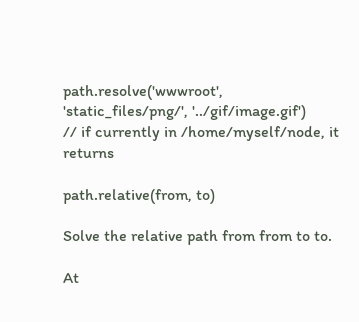path.resolve('wwwroot', 'static_files/png/', '../gif/image.gif')
// if currently in /home/myself/node, it returns

path.relative(from, to)

Solve the relative path from from to to.

At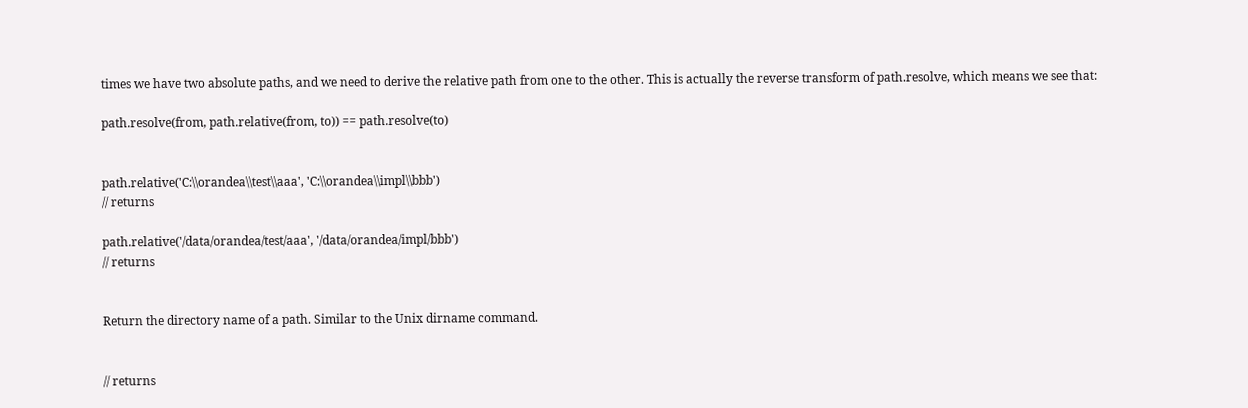times we have two absolute paths, and we need to derive the relative path from one to the other. This is actually the reverse transform of path.resolve, which means we see that:

path.resolve(from, path.relative(from, to)) == path.resolve(to)


path.relative('C:\\orandea\\test\\aaa', 'C:\\orandea\\impl\\bbb')
// returns

path.relative('/data/orandea/test/aaa', '/data/orandea/impl/bbb')
// returns


Return the directory name of a path. Similar to the Unix dirname command.


// returns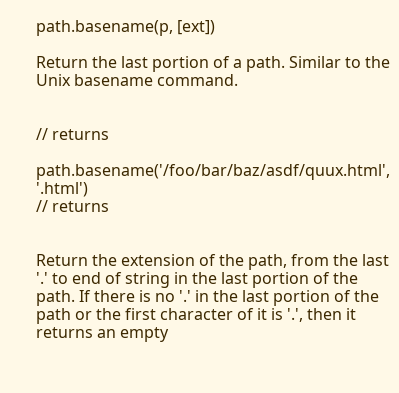path.basename(p, [ext])

Return the last portion of a path. Similar to the Unix basename command.


// returns

path.basename('/foo/bar/baz/asdf/quux.html', '.html')
// returns


Return the extension of the path, from the last '.' to end of string in the last portion of the path. If there is no '.' in the last portion of the path or the first character of it is '.', then it returns an empty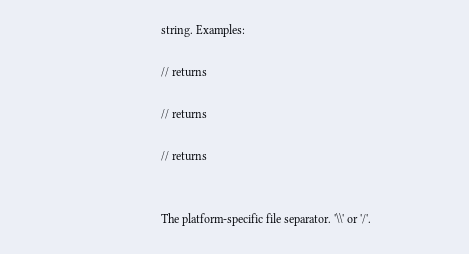string. Examples:

// returns

// returns

// returns


The platform-specific file separator. '\\' or '/'.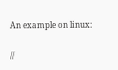An example on linux:

//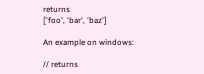returns
['foo', 'bar', 'baz']

An example on windows:

// returns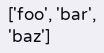['foo', 'bar', 'baz']